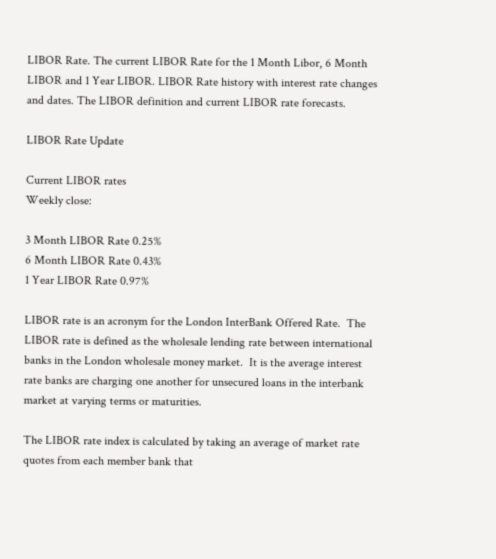LIBOR Rate. The current LIBOR Rate for the 1 Month Libor, 6 Month LIBOR and 1 Year LIBOR. LIBOR Rate history with interest rate changes and dates. The LIBOR definition and current LIBOR rate forecasts.

LIBOR Rate Update

Current LIBOR rates
Weekly close:

3 Month LIBOR Rate 0.25%
6 Month LIBOR Rate 0.43%
1 Year LIBOR Rate 0.97%

LIBOR rate is an acronym for the London InterBank Offered Rate.  The LIBOR rate is defined as the wholesale lending rate between international banks in the London wholesale money market.  It is the average interest rate banks are charging one another for unsecured loans in the interbank market at varying terms or maturities.

The LIBOR rate index is calculated by taking an average of market rate quotes from each member bank that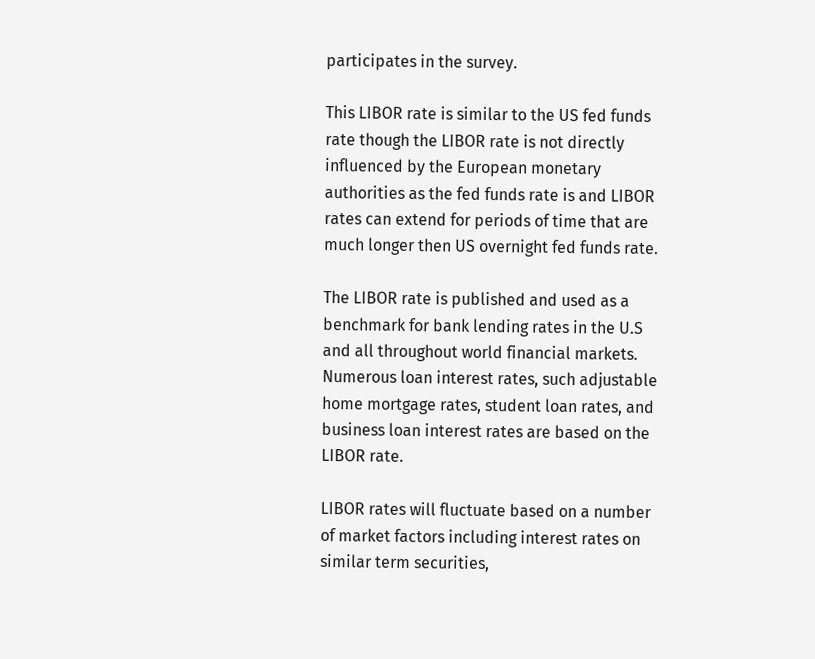participates in the survey.

This LIBOR rate is similar to the US fed funds rate though the LIBOR rate is not directly influenced by the European monetary authorities as the fed funds rate is and LIBOR rates can extend for periods of time that are much longer then US overnight fed funds rate.

The LIBOR rate is published and used as a benchmark for bank lending rates in the U.S and all throughout world financial markets.  Numerous loan interest rates, such adjustable home mortgage rates, student loan rates, and business loan interest rates are based on the LIBOR rate.

LIBOR rates will fluctuate based on a number of market factors including interest rates on similar term securities,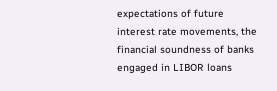expectations of future interest rate movements, the financial soundness of banks engaged in LIBOR loans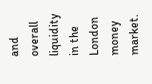and overall liquidity in the London money market.